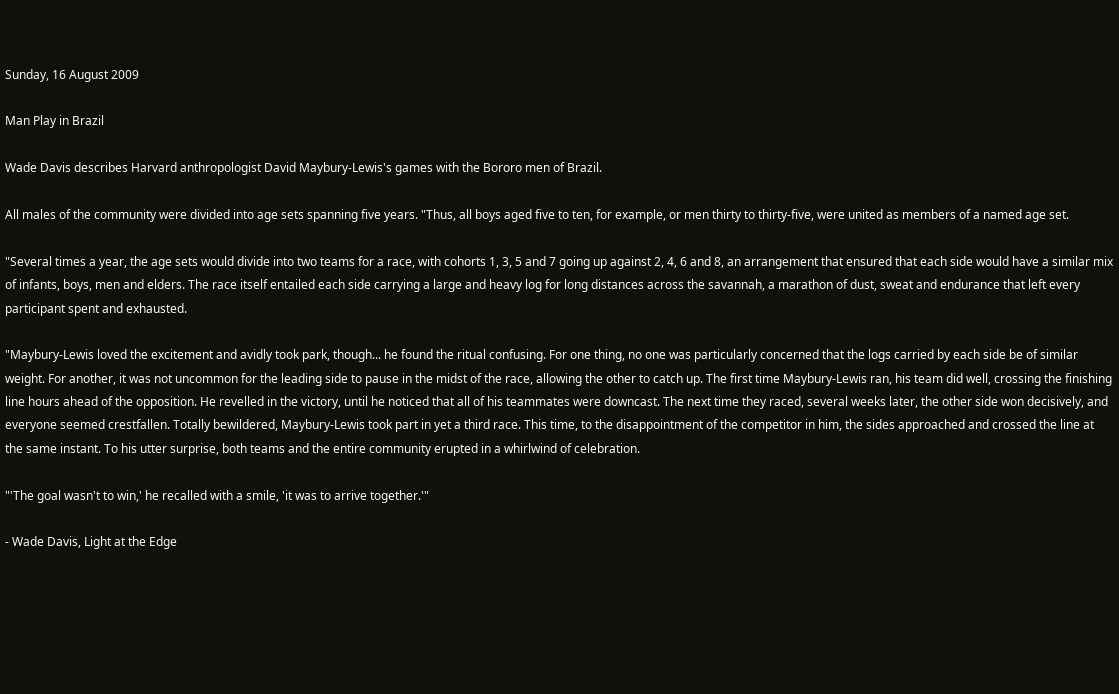Sunday, 16 August 2009

Man Play in Brazil

Wade Davis describes Harvard anthropologist David Maybury-Lewis's games with the Bororo men of Brazil.

All males of the community were divided into age sets spanning five years. "Thus, all boys aged five to ten, for example, or men thirty to thirty-five, were united as members of a named age set.

"Several times a year, the age sets would divide into two teams for a race, with cohorts 1, 3, 5 and 7 going up against 2, 4, 6 and 8, an arrangement that ensured that each side would have a similar mix of infants, boys, men and elders. The race itself entailed each side carrying a large and heavy log for long distances across the savannah, a marathon of dust, sweat and endurance that left every participant spent and exhausted.

"Maybury-Lewis loved the excitement and avidly took park, though... he found the ritual confusing. For one thing, no one was particularly concerned that the logs carried by each side be of similar weight. For another, it was not uncommon for the leading side to pause in the midst of the race, allowing the other to catch up. The first time Maybury-Lewis ran, his team did well, crossing the finishing line hours ahead of the opposition. He revelled in the victory, until he noticed that all of his teammates were downcast. The next time they raced, several weeks later, the other side won decisively, and everyone seemed crestfallen. Totally bewildered, Maybury-Lewis took part in yet a third race. This time, to the disappointment of the competitor in him, the sides approached and crossed the line at the same instant. To his utter surprise, both teams and the entire community erupted in a whirlwind of celebration.

"'The goal wasn't to win,' he recalled with a smile, 'it was to arrive together.'"

- Wade Davis, Light at the Edge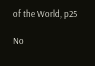of the World, p25

No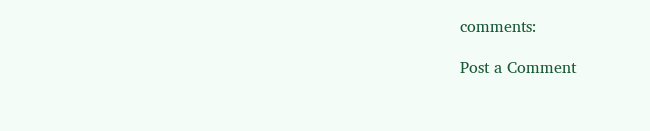comments:

Post a Comment